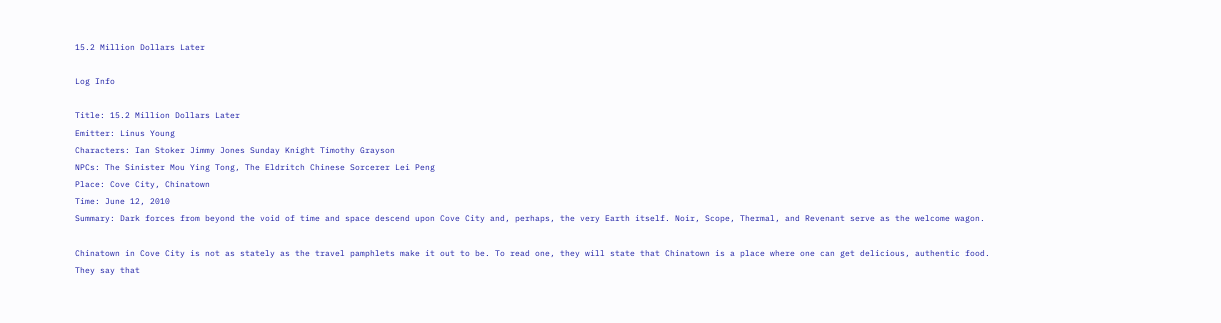15.2 Million Dollars Later

Log Info

Title: 15.2 Million Dollars Later
Emitter: Linus Young
Characters: Ian Stoker Jimmy Jones Sunday Knight Timothy Grayson
NPCs: The Sinister Mou Ying Tong, The Eldritch Chinese Sorcerer Lei Peng
Place: Cove City, Chinatown
Time: June 12, 2010
Summary: Dark forces from beyond the void of time and space descend upon Cove City and, perhaps, the very Earth itself. Noir, Scope, Thermal, and Revenant serve as the welcome wagon.

Chinatown in Cove City is not as stately as the travel pamphlets make it out to be. To read one, they will state that Chinatown is a place where one can get delicious, authentic food. They say that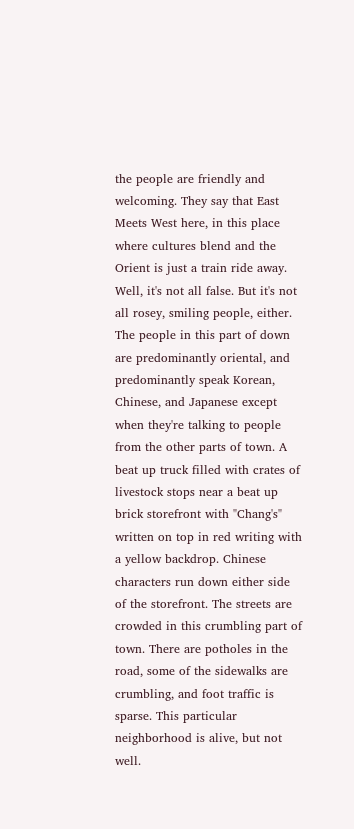the people are friendly and welcoming. They say that East Meets West here, in this place where cultures blend and the Orient is just a train ride away. Well, it's not all false. But it's not all rosey, smiling people, either. The people in this part of down are predominantly oriental, and predominantly speak Korean, Chinese, and Japanese except when they're talking to people from the other parts of town. A beat up truck filled with crates of livestock stops near a beat up brick storefront with "Chang's" written on top in red writing with a yellow backdrop. Chinese characters run down either side of the storefront. The streets are crowded in this crumbling part of town. There are potholes in the road, some of the sidewalks are crumbling, and foot traffic is sparse. This particular neighborhood is alive, but not well.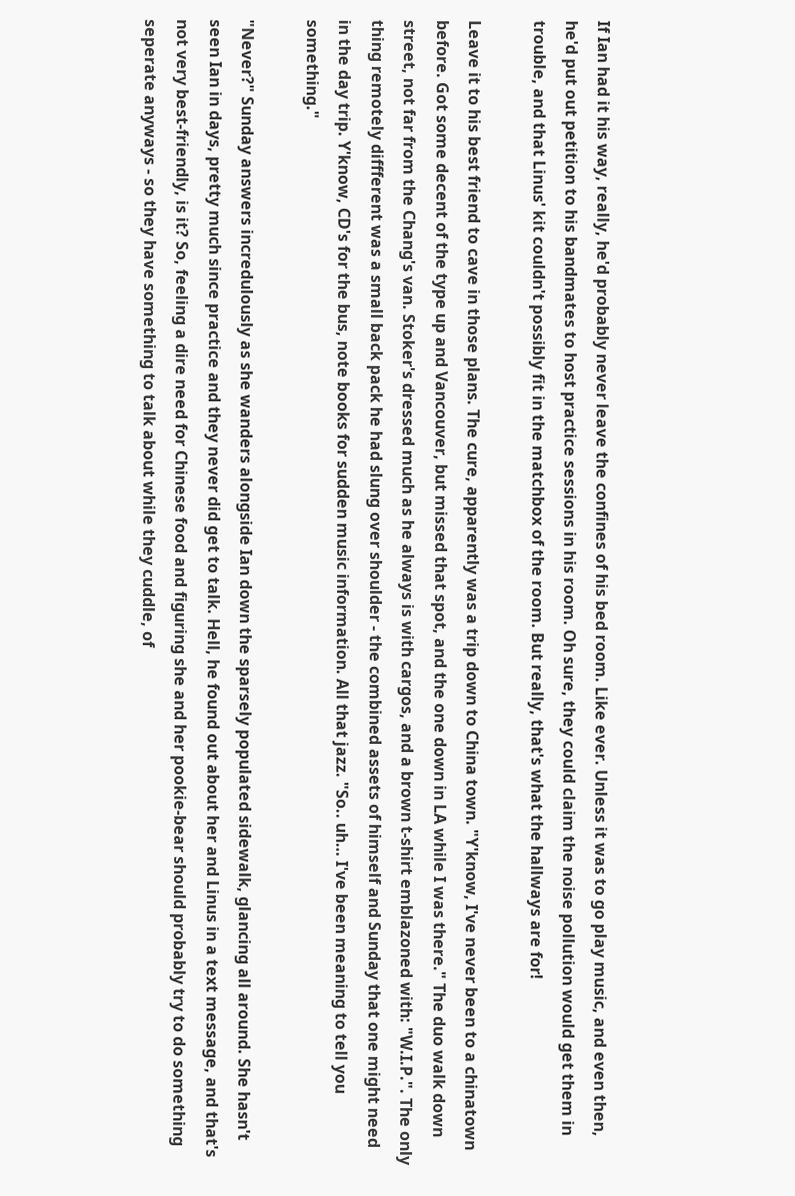If Ian had it his way, really, he'd probably never leave the confines of his bed room. Like ever. Unless it was to go play music, and even then, he'd put out petition to his bandmates to host practice sessions in his room. Oh sure, they could claim the noise pollution would get them in trouble, and that Linus' kit couldn't possibly fit in the matchbox of the room. But really, that's what the hallways are for!

Leave it to his best friend to cave in those plans. The cure, apparently was a trip down to China town. "Y'know, I've never been to a chinatown before. Got some decent of the type up and Vancouver, but missed that spot, and the one down in LA while I was there." The duo walk down street, not far from the Chang's van. Stoker's dressed much as he always is with cargos, and a brown t-shirt emblazoned with: "W.I.P.". The only thing remotely diffferent was a small back pack he had slung over shoulder - the combined assets of himself and Sunday that one might need in the day trip. Y'know, CD's for the bus, note books for sudden music information. All that jazz. "So.. uh… I've been meaning to tell you something."

"Never?" Sunday answers incredulously as she wanders alongside Ian down the sparsely populated sidewalk, glancing all around. She hasn't seen Ian in days, pretty much since practice and they never did get to talk. Hell, he found out about her and Linus in a text message, and that's not very best-friendly, is it? So, feeling a dire need for Chinese food and figuring she and her pookie-bear should probably try to do something seperate anyways - so they have something to talk about while they cuddle, of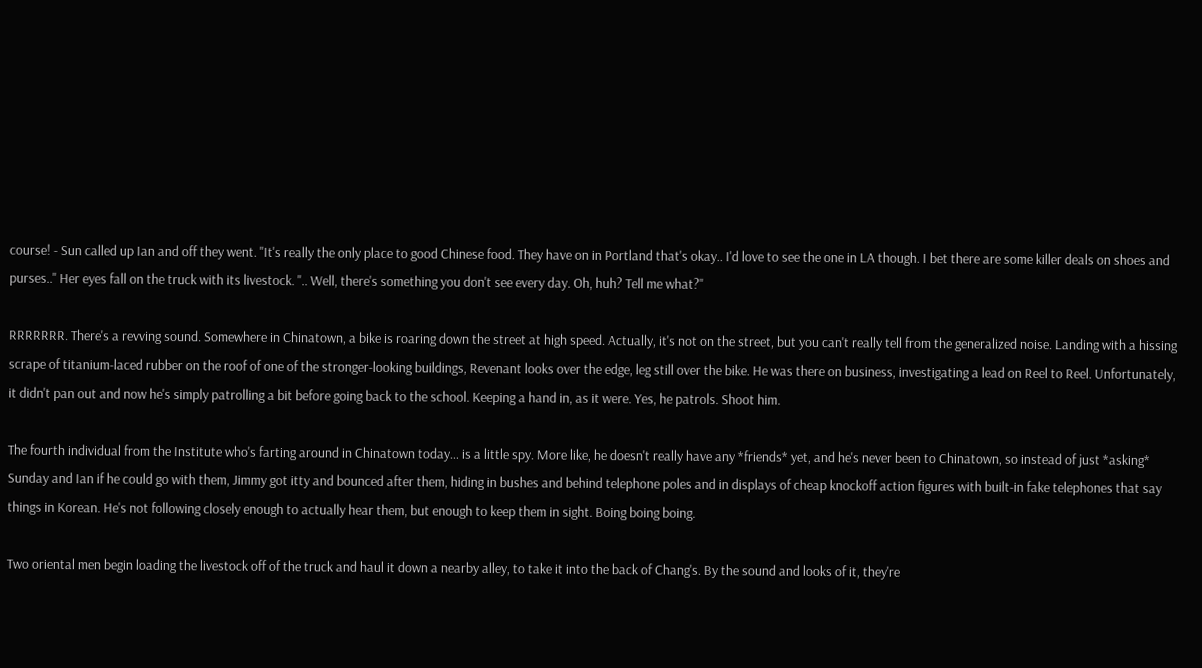course! - Sun called up Ian and off they went. "It's really the only place to good Chinese food. They have on in Portland that's okay.. I'd love to see the one in LA though. I bet there are some killer deals on shoes and purses.." Her eyes fall on the truck with its livestock. ".. Well, there's something you don't see every day. Oh, huh? Tell me what?"

RRRRRRR. There's a revving sound. Somewhere in Chinatown, a bike is roaring down the street at high speed. Actually, it's not on the street, but you can't really tell from the generalized noise. Landing with a hissing scrape of titanium-laced rubber on the roof of one of the stronger-looking buildings, Revenant looks over the edge, leg still over the bike. He was there on business, investigating a lead on Reel to Reel. Unfortunately, it didn't pan out and now he's simply patrolling a bit before going back to the school. Keeping a hand in, as it were. Yes, he patrols. Shoot him.

The fourth individual from the Institute who's farting around in Chinatown today… is a little spy. More like, he doesn't really have any *friends* yet, and he's never been to Chinatown, so instead of just *asking* Sunday and Ian if he could go with them, Jimmy got itty and bounced after them, hiding in bushes and behind telephone poles and in displays of cheap knockoff action figures with built-in fake telephones that say things in Korean. He's not following closely enough to actually hear them, but enough to keep them in sight. Boing boing boing.

Two oriental men begin loading the livestock off of the truck and haul it down a nearby alley, to take it into the back of Chang's. By the sound and looks of it, they're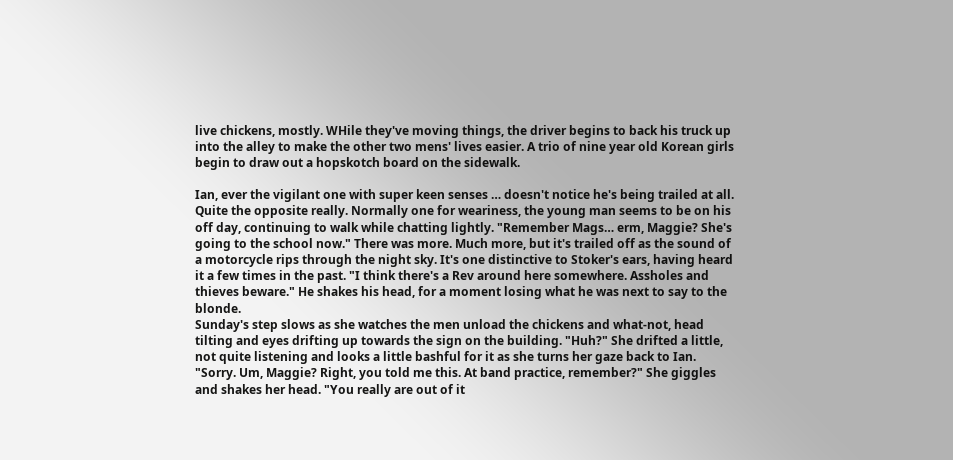live chickens, mostly. WHile they've moving things, the driver begins to back his truck up into the alley to make the other two mens' lives easier. A trio of nine year old Korean girls begin to draw out a hopskotch board on the sidewalk.

Ian, ever the vigilant one with super keen senses … doesn't notice he's being trailed at all. Quite the opposite really. Normally one for weariness, the young man seems to be on his off day, continuing to walk while chatting lightly. "Remember Mags… erm, Maggie? She's going to the school now." There was more. Much more, but it's trailed off as the sound of a motorcycle rips through the night sky. It's one distinctive to Stoker's ears, having heard it a few times in the past. "I think there's a Rev around here somewhere. Assholes and thieves beware." He shakes his head, for a moment losing what he was next to say to the blonde.
Sunday's step slows as she watches the men unload the chickens and what-not, head tilting and eyes drifting up towards the sign on the building. "Huh?" She drifted a little, not quite listening and looks a little bashful for it as she turns her gaze back to Ian. "Sorry. Um, Maggie? Right, you told me this. At band practice, remember?" She giggles and shakes her head. "You really are out of it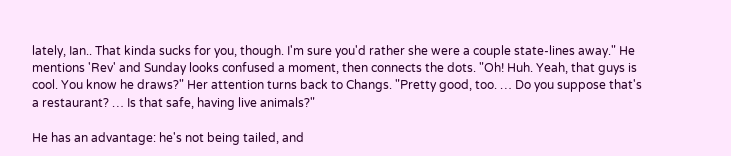lately, Ian.. That kinda sucks for you, though. I'm sure you'd rather she were a couple state-lines away." He mentions 'Rev' and Sunday looks confused a moment, then connects the dots. "Oh! Huh. Yeah, that guys is cool. You know he draws?" Her attention turns back to Changs. "Pretty good, too. … Do you suppose that's a restaurant? … Is that safe, having live animals?"

He has an advantage: he's not being tailed, and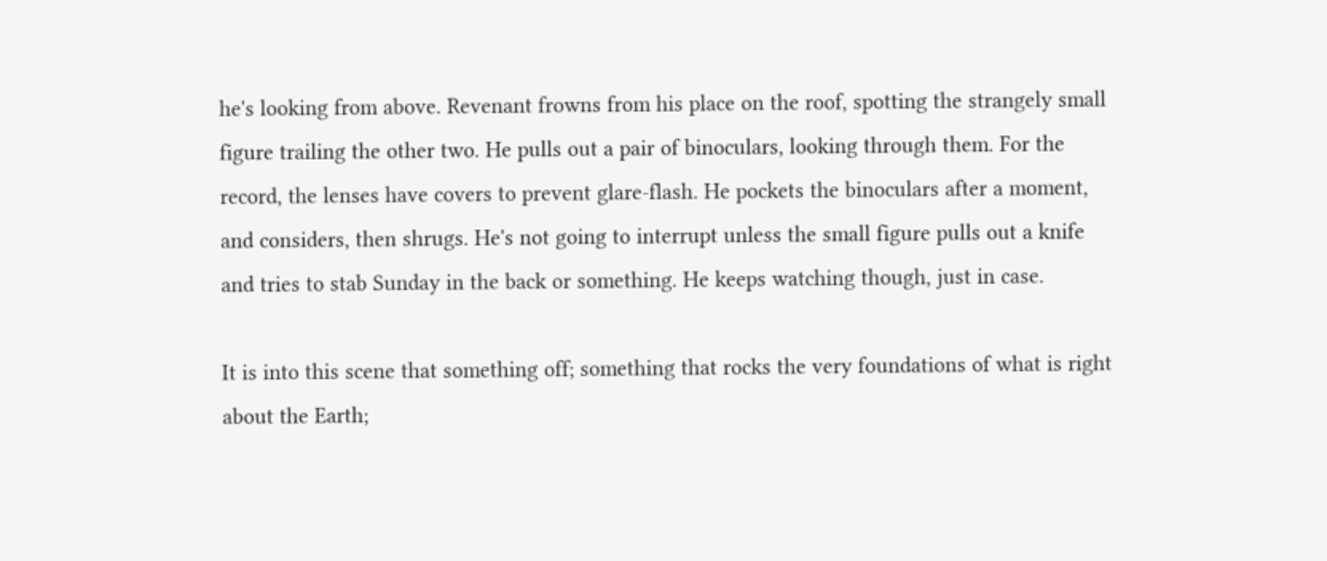he's looking from above. Revenant frowns from his place on the roof, spotting the strangely small figure trailing the other two. He pulls out a pair of binoculars, looking through them. For the record, the lenses have covers to prevent glare-flash. He pockets the binoculars after a moment, and considers, then shrugs. He's not going to interrupt unless the small figure pulls out a knife and tries to stab Sunday in the back or something. He keeps watching though, just in case.

It is into this scene that something off; something that rocks the very foundations of what is right about the Earth;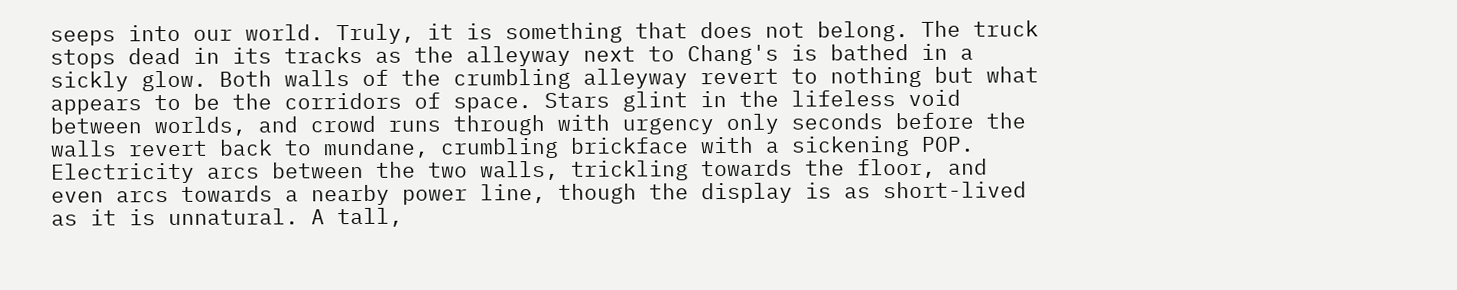seeps into our world. Truly, it is something that does not belong. The truck stops dead in its tracks as the alleyway next to Chang's is bathed in a sickly glow. Both walls of the crumbling alleyway revert to nothing but what appears to be the corridors of space. Stars glint in the lifeless void between worlds, and crowd runs through with urgency only seconds before the walls revert back to mundane, crumbling brickface with a sickening POP. Electricity arcs between the two walls, trickling towards the floor, and even arcs towards a nearby power line, though the display is as short-lived as it is unnatural. A tall,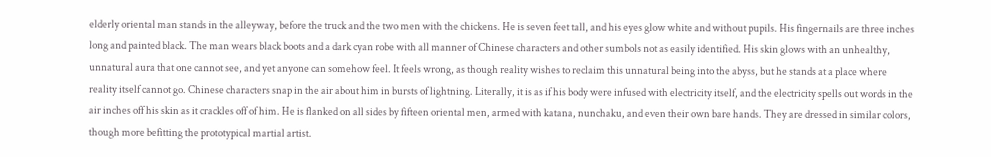elderly oriental man stands in the alleyway, before the truck and the two men with the chickens. He is seven feet tall, and his eyes glow white and without pupils. His fingernails are three inches long and painted black. The man wears black boots and a dark cyan robe with all manner of Chinese characters and other sumbols not as easily identified. His skin glows with an unhealthy, unnatural aura that one cannot see, and yet anyone can somehow feel. It feels wrong, as though reality wishes to reclaim this unnatural being into the abyss, but he stands at a place where reality itself cannot go. Chinese characters snap in the air about him in bursts of lightning. Literally, it is as if his body were infused with electricity itself, and the electricity spells out words in the air inches off his skin as it crackles off of him. He is flanked on all sides by fifteen oriental men, armed with katana, nunchaku, and even their own bare hands. They are dressed in similar colors, though more befitting the prototypical martial artist.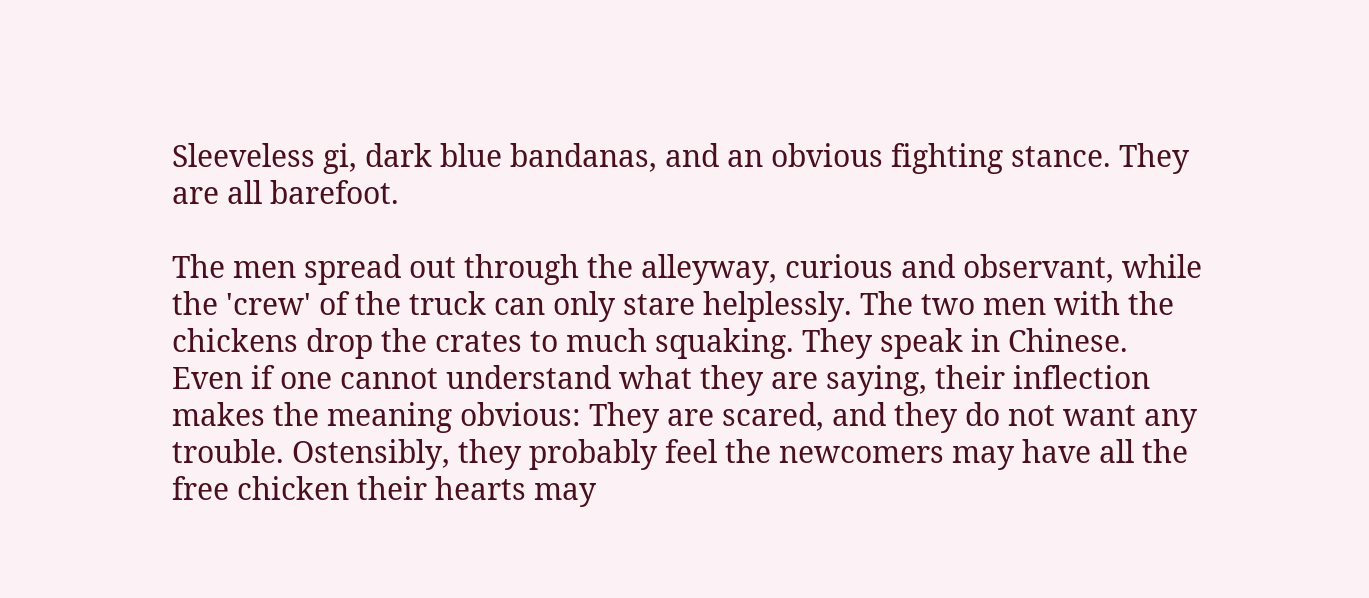Sleeveless gi, dark blue bandanas, and an obvious fighting stance. They are all barefoot.

The men spread out through the alleyway, curious and observant, while the 'crew' of the truck can only stare helplessly. The two men with the chickens drop the crates to much squaking. They speak in Chinese. Even if one cannot understand what they are saying, their inflection makes the meaning obvious: They are scared, and they do not want any trouble. Ostensibly, they probably feel the newcomers may have all the free chicken their hearts may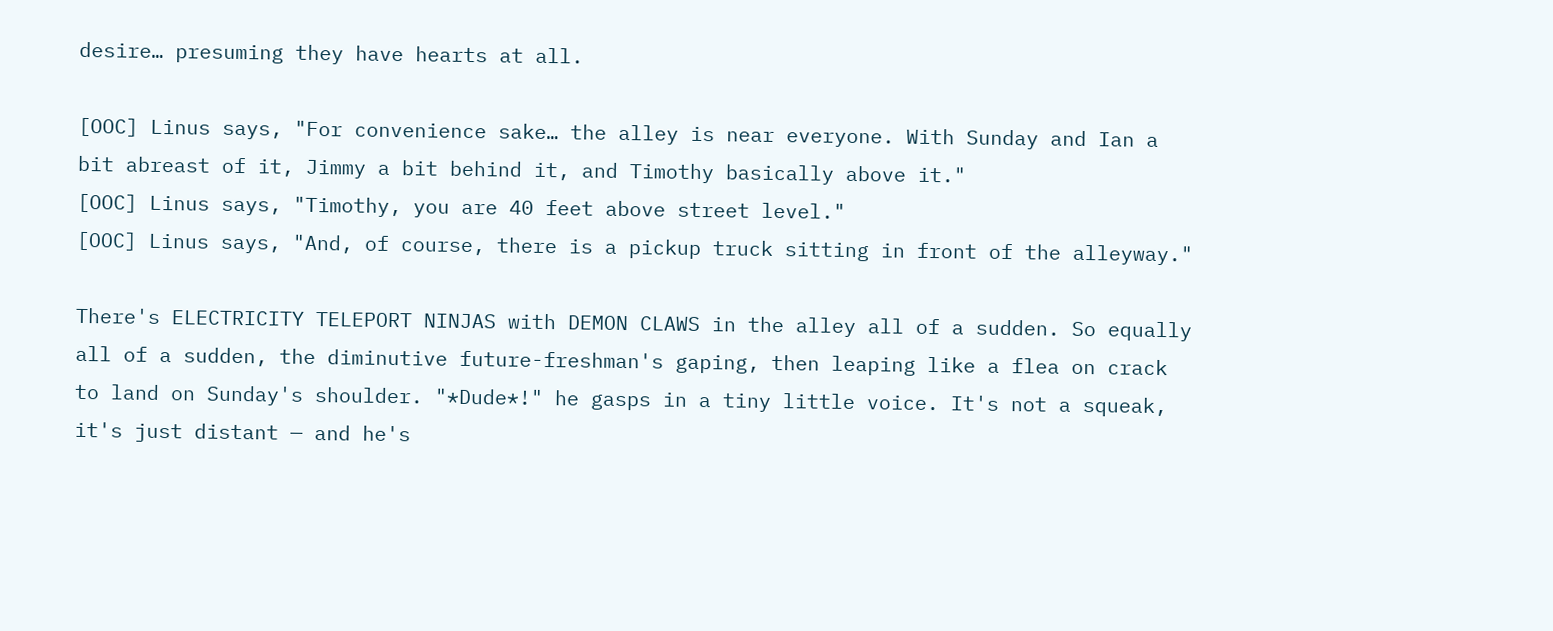desire… presuming they have hearts at all.

[OOC] Linus says, "For convenience sake… the alley is near everyone. With Sunday and Ian a bit abreast of it, Jimmy a bit behind it, and Timothy basically above it."
[OOC] Linus says, "Timothy, you are 40 feet above street level."
[OOC] Linus says, "And, of course, there is a pickup truck sitting in front of the alleyway."

There's ELECTRICITY TELEPORT NINJAS with DEMON CLAWS in the alley all of a sudden. So equally all of a sudden, the diminutive future-freshman's gaping, then leaping like a flea on crack to land on Sunday's shoulder. "*Dude*!" he gasps in a tiny little voice. It's not a squeak, it's just distant — and he's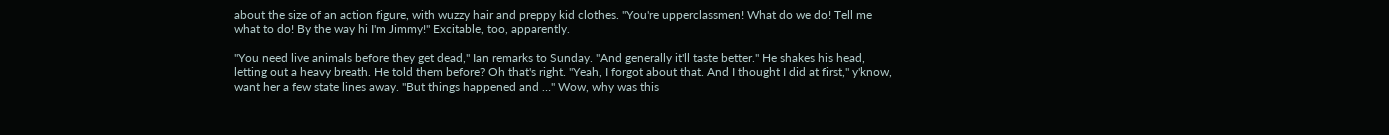about the size of an action figure, with wuzzy hair and preppy kid clothes. "You're upperclassmen! What do we do! Tell me what to do! By the way hi I'm Jimmy!" Excitable, too, apparently.

"You need live animals before they get dead," Ian remarks to Sunday. "And generally it'll taste better." He shakes his head, letting out a heavy breath. He told them before? Oh that's right. "Yeah, I forgot about that. And I thought I did at first," y'know, want her a few state lines away. "But things happened and …" Wow, why was this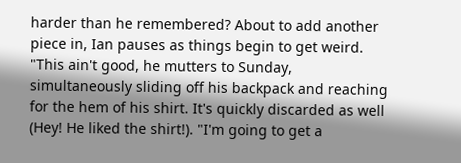harder than he remembered? About to add another piece in, Ian pauses as things begin to get weird. "This ain't good, he mutters to Sunday, simultaneously sliding off his backpack and reaching for the hem of his shirt. It's quickly discarded as well (Hey! He liked the shirt!). "I'm going to get a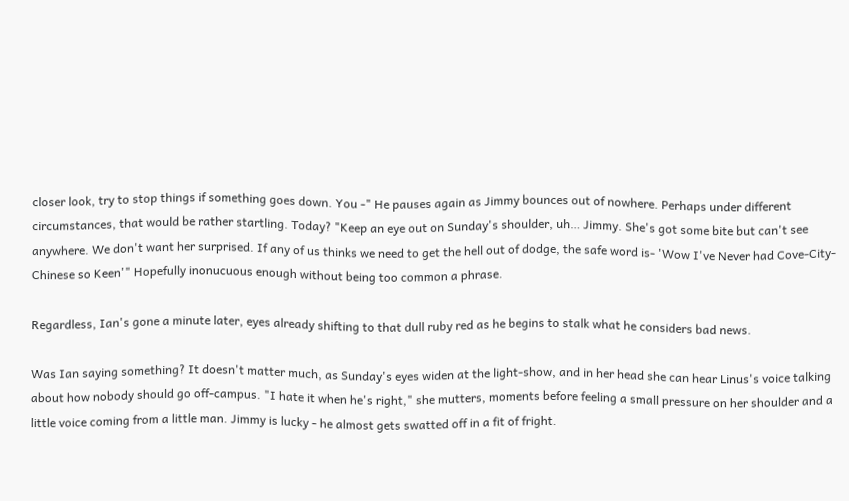closer look, try to stop things if something goes down. You -" He pauses again as Jimmy bounces out of nowhere. Perhaps under different circumstances, that would be rather startling. Today? "Keep an eye out on Sunday's shoulder, uh… Jimmy. She's got some bite but can't see anywhere. We don't want her surprised. If any of us thinks we need to get the hell out of dodge, the safe word is- 'Wow I've Never had Cove-City-Chinese so Keen'" Hopefully inonucuous enough without being too common a phrase.

Regardless, Ian's gone a minute later, eyes already shifting to that dull ruby red as he begins to stalk what he considers bad news.

Was Ian saying something? It doesn't matter much, as Sunday's eyes widen at the light-show, and in her head she can hear Linus's voice talking about how nobody should go off-campus. "I hate it when he's right," she mutters, moments before feeling a small pressure on her shoulder and a little voice coming from a little man. Jimmy is lucky - he almost gets swatted off in a fit of fright.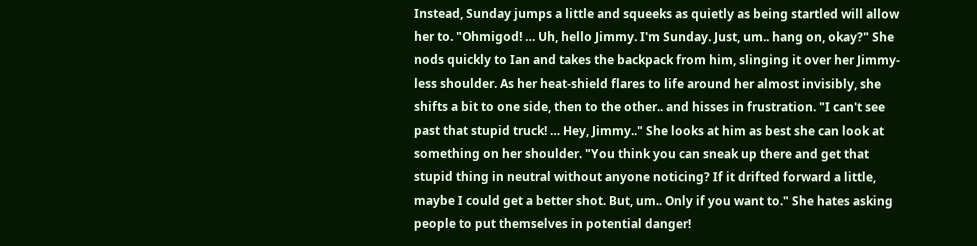Instead, Sunday jumps a little and squeeks as quietly as being startled will allow her to. "Ohmigod! … Uh, hello Jimmy. I'm Sunday. Just, um.. hang on, okay?" She nods quickly to Ian and takes the backpack from him, slinging it over her Jimmy-less shoulder. As her heat-shield flares to life around her almost invisibly, she shifts a bit to one side, then to the other.. and hisses in frustration. "I can't see past that stupid truck! … Hey, Jimmy.." She looks at him as best she can look at something on her shoulder. "You think you can sneak up there and get that stupid thing in neutral without anyone noticing? If it drifted forward a little, maybe I could get a better shot. But, um.. Only if you want to." She hates asking people to put themselves in potential danger!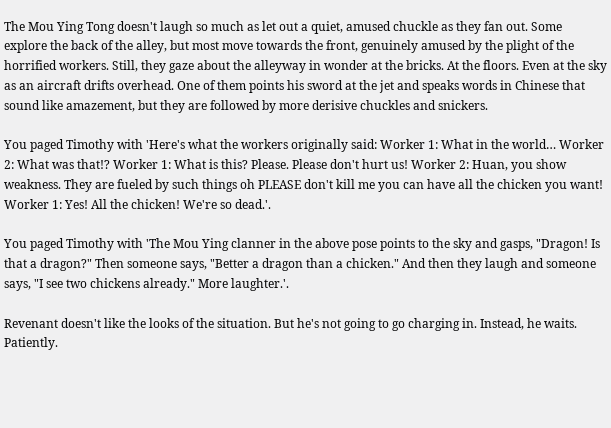The Mou Ying Tong doesn't laugh so much as let out a quiet, amused chuckle as they fan out. Some explore the back of the alley, but most move towards the front, genuinely amused by the plight of the horrified workers. Still, they gaze about the alleyway in wonder at the bricks. At the floors. Even at the sky as an aircraft drifts overhead. One of them points his sword at the jet and speaks words in Chinese that sound like amazement, but they are followed by more derisive chuckles and snickers.

You paged Timothy with 'Here's what the workers originally said: Worker 1: What in the world… Worker 2: What was that!? Worker 1: What is this? Please. Please don't hurt us! Worker 2: Huan, you show weakness. They are fueled by such things oh PLEASE don't kill me you can have all the chicken you want! Worker 1: Yes! All the chicken! We're so dead.'.

You paged Timothy with 'The Mou Ying clanner in the above pose points to the sky and gasps, "Dragon! Is that a dragon?" Then someone says, "Better a dragon than a chicken." And then they laugh and someone says, "I see two chickens already." More laughter.'.

Revenant doesn't like the looks of the situation. But he's not going to go charging in. Instead, he waits. Patiently.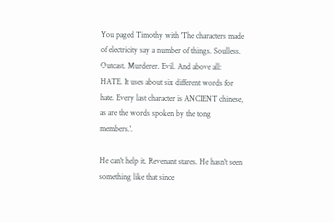You paged Timothy with 'The characters made of electricity say a number of things. Soulless. Outcast. Murderer. Evil. And above all: HATE. It uses about six different words for hate. Every last character is ANCIENT chinese, as are the words spoken by the tong members.'.

He can't help it. Revenant stares. He hasn't seen something like that since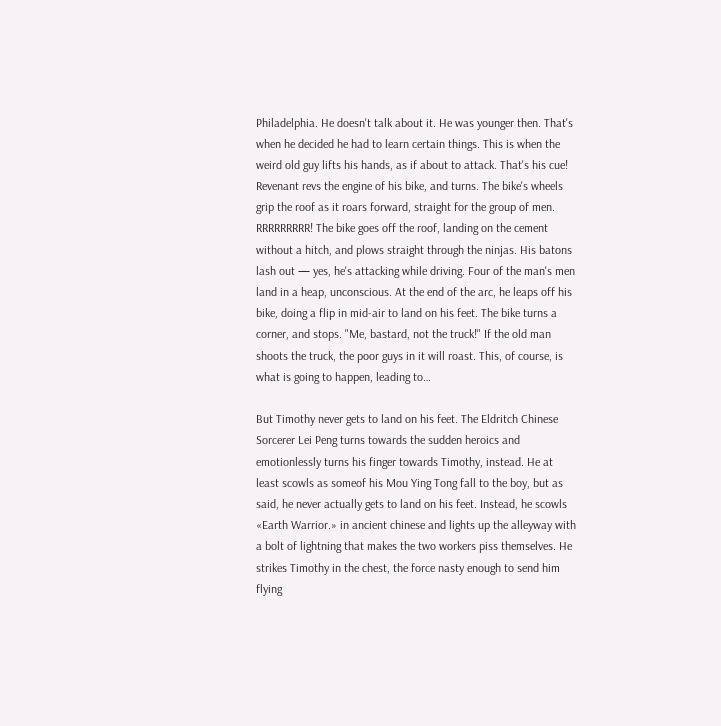Philadelphia. He doesn't talk about it. He was younger then. That's when he decided he had to learn certain things. This is when the weird old guy lifts his hands, as if about to attack. That's his cue! Revenant revs the engine of his bike, and turns. The bike's wheels grip the roof as it roars forward, straight for the group of men. RRRRRRRRR! The bike goes off the roof, landing on the cement without a hitch, and plows straight through the ninjas. His batons lash out — yes, he's attacking while driving. Four of the man's men land in a heap, unconscious. At the end of the arc, he leaps off his bike, doing a flip in mid-air to land on his feet. The bike turns a corner, and stops. "Me, bastard, not the truck!" If the old man shoots the truck, the poor guys in it will roast. This, of course, is what is going to happen, leading to…

But Timothy never gets to land on his feet. The Eldritch Chinese Sorcerer Lei Peng turns towards the sudden heroics and emotionlessly turns his finger towards Timothy, instead. He at least scowls as someof his Mou Ying Tong fall to the boy, but as said, he never actually gets to land on his feet. Instead, he scowls «Earth Warrior.» in ancient chinese and lights up the alleyway with a bolt of lightning that makes the two workers piss themselves. He strikes Timothy in the chest, the force nasty enough to send him flying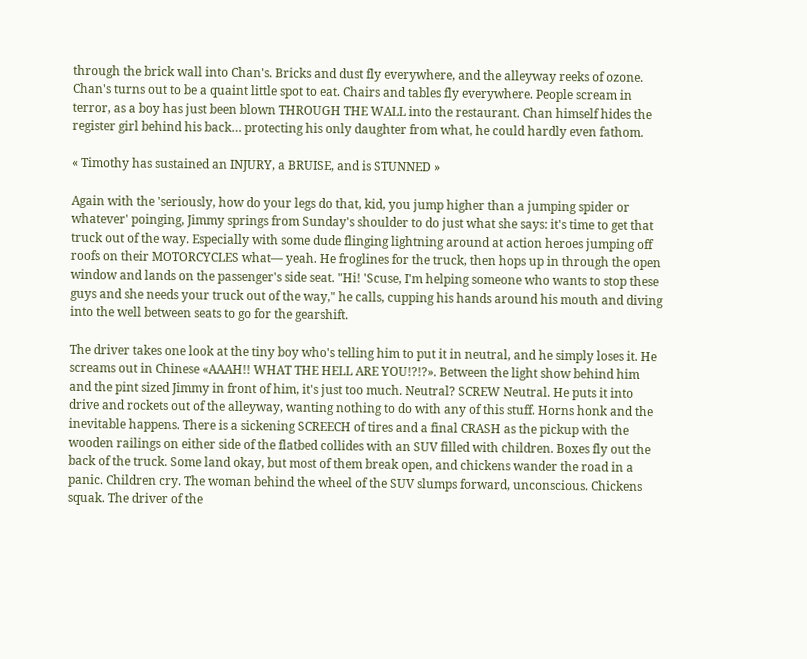through the brick wall into Chan's. Bricks and dust fly everywhere, and the alleyway reeks of ozone. Chan's turns out to be a quaint little spot to eat. Chairs and tables fly everywhere. People scream in terror, as a boy has just been blown THROUGH THE WALL into the restaurant. Chan himself hides the register girl behind his back… protecting his only daughter from what, he could hardly even fathom.

« Timothy has sustained an INJURY, a BRUISE, and is STUNNED »

Again with the 'seriously, how do your legs do that, kid, you jump higher than a jumping spider or whatever' poinging, Jimmy springs from Sunday's shoulder to do just what she says: it's time to get that truck out of the way. Especially with some dude flinging lightning around at action heroes jumping off roofs on their MOTORCYCLES what— yeah. He froglines for the truck, then hops up in through the open window and lands on the passenger's side seat. "Hi! 'Scuse, I'm helping someone who wants to stop these guys and she needs your truck out of the way," he calls, cupping his hands around his mouth and diving into the well between seats to go for the gearshift.

The driver takes one look at the tiny boy who's telling him to put it in neutral, and he simply loses it. He screams out in Chinese «AAAH!! WHAT THE HELL ARE YOU!?!?». Between the light show behind him and the pint sized Jimmy in front of him, it's just too much. Neutral? SCREW Neutral. He puts it into drive and rockets out of the alleyway, wanting nothing to do with any of this stuff. Horns honk and the inevitable happens. There is a sickening SCREECH of tires and a final CRASH as the pickup with the wooden railings on either side of the flatbed collides with an SUV filled with children. Boxes fly out the back of the truck. Some land okay, but most of them break open, and chickens wander the road in a panic. Children cry. The woman behind the wheel of the SUV slumps forward, unconscious. Chickens squak. The driver of the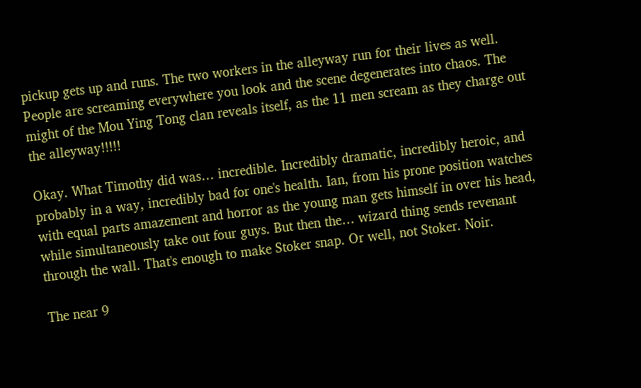pickup gets up and runs. The two workers in the alleyway run for their lives as well. People are screaming everywhere you look and the scene degenerates into chaos. The might of the Mou Ying Tong clan reveals itself, as the 11 men scream as they charge out the alleyway!!!!!

Okay. What Timothy did was… incredible. Incredibly dramatic, incredibly heroic, and probably in a way, incredibly bad for one's health. Ian, from his prone position watches with equal parts amazement and horror as the young man gets himself in over his head, while simultaneously take out four guys. But then the… wizard thing sends revenant through the wall. That's enough to make Stoker snap. Or well, not Stoker. Noir.

The near 9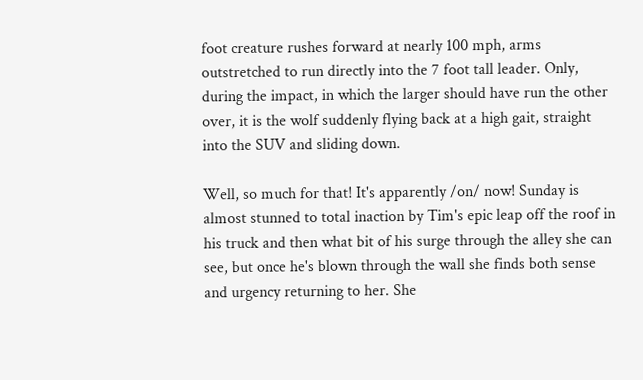foot creature rushes forward at nearly 100 mph, arms outstretched to run directly into the 7 foot tall leader. Only, during the impact, in which the larger should have run the other over, it is the wolf suddenly flying back at a high gait, straight into the SUV and sliding down.

Well, so much for that! It's apparently /on/ now! Sunday is almost stunned to total inaction by Tim's epic leap off the roof in his truck and then what bit of his surge through the alley she can see, but once he's blown through the wall she finds both sense and urgency returning to her. She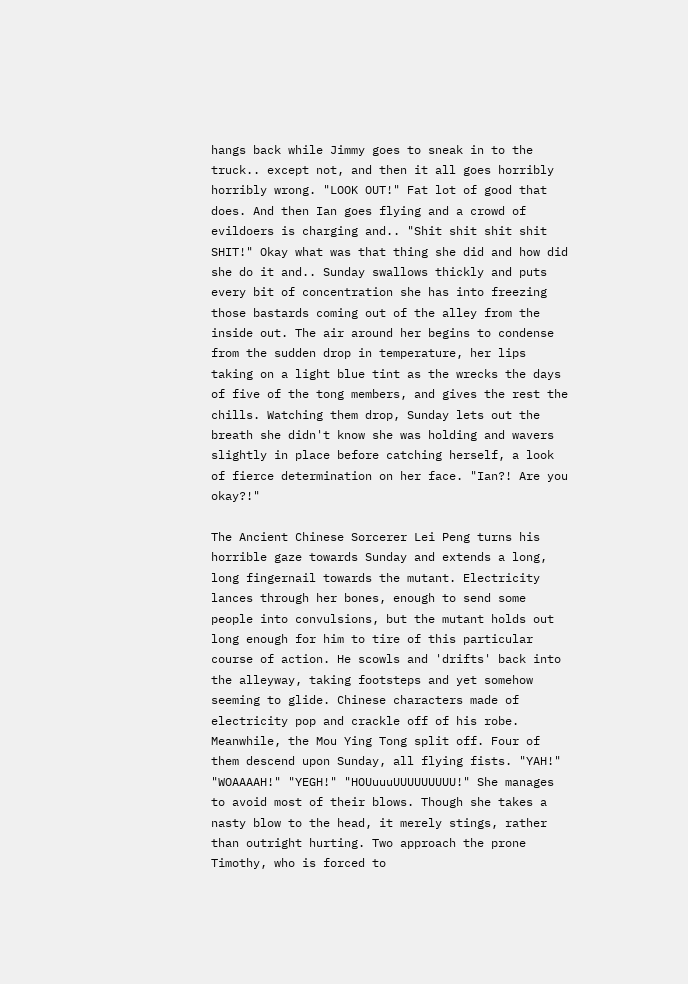hangs back while Jimmy goes to sneak in to the truck.. except not, and then it all goes horribly horribly wrong. "LOOK OUT!" Fat lot of good that does. And then Ian goes flying and a crowd of evildoers is charging and.. "Shit shit shit shit SHIT!" Okay what was that thing she did and how did she do it and.. Sunday swallows thickly and puts every bit of concentration she has into freezing those bastards coming out of the alley from the inside out. The air around her begins to condense from the sudden drop in temperature, her lips taking on a light blue tint as the wrecks the days of five of the tong members, and gives the rest the chills. Watching them drop, Sunday lets out the breath she didn't know she was holding and wavers slightly in place before catching herself, a look of fierce determination on her face. "Ian?! Are you okay?!"

The Ancient Chinese Sorcerer Lei Peng turns his horrible gaze towards Sunday and extends a long, long fingernail towards the mutant. Electricity lances through her bones, enough to send some people into convulsions, but the mutant holds out long enough for him to tire of this particular course of action. He scowls and 'drifts' back into the alleyway, taking footsteps and yet somehow seeming to glide. Chinese characters made of electricity pop and crackle off of his robe. Meanwhile, the Mou Ying Tong split off. Four of them descend upon Sunday, all flying fists. "YAH!" "WOAAAAH!" "YEGH!" "HOUuuuUUUUUUUUU!" She manages to avoid most of their blows. Though she takes a nasty blow to the head, it merely stings, rather than outright hurting. Two approach the prone Timothy, who is forced to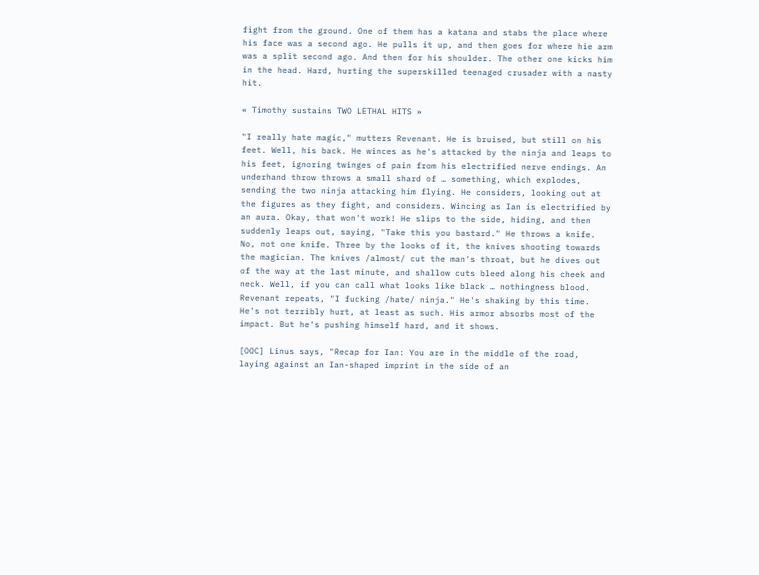fight from the ground. One of them has a katana and stabs the place where his face was a second ago. He pulls it up, and then goes for where hie arm was a split second ago. And then for his shoulder. The other one kicks him in the head. Hard, hurting the superskilled teenaged crusader with a nasty hit.

« Timothy sustains TWO LETHAL HITS »

"I really hate magic," mutters Revenant. He is bruised, but still on his feet. Well, his back. He winces as he's attacked by the ninja and leaps to his feet, ignoring twinges of pain from his electrified nerve endings. An underhand throw throws a small shard of … something, which explodes, sending the two ninja attacking him flying. He considers, looking out at the figures as they fight, and considers. Wincing as Ian is electrified by an aura. Okay, that won't work! He slips to the side, hiding, and then suddenly leaps out, saying, "Take this you bastard." He throws a knife. No, not one knife. Three by the looks of it, the knives shooting towards the magician. The knives /almost/ cut the man's throat, but he dives out of the way at the last minute, and shallow cuts bleed along his cheek and neck. Well, if you can call what looks like black … nothingness blood. Revenant repeats, "I fucking /hate/ ninja." He's shaking by this time. He's not terribly hurt, at least as such. His armor absorbs most of the impact. But he's pushing himself hard, and it shows.

[OOC] Linus says, "Recap for Ian: You are in the middle of the road, laying against an Ian-shaped imprint in the side of an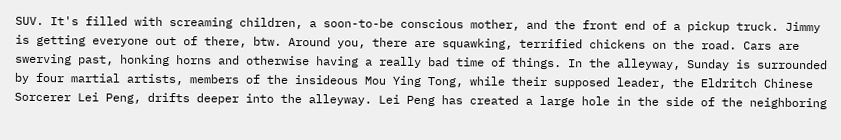SUV. It's filled with screaming children, a soon-to-be conscious mother, and the front end of a pickup truck. Jimmy is getting everyone out of there, btw. Around you, there are squawking, terrified chickens on the road. Cars are swerving past, honking horns and otherwise having a really bad time of things. In the alleyway, Sunday is surrounded by four martial artists, members of the insideous Mou Ying Tong, while their supposed leader, the Eldritch Chinese Sorcerer Lei Peng, drifts deeper into the alleyway. Lei Peng has created a large hole in the side of the neighboring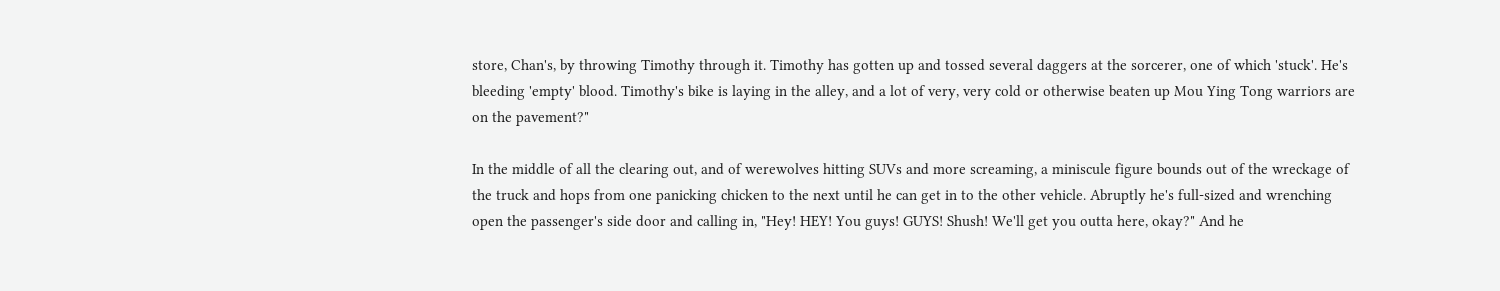store, Chan's, by throwing Timothy through it. Timothy has gotten up and tossed several daggers at the sorcerer, one of which 'stuck'. He's bleeding 'empty' blood. Timothy's bike is laying in the alley, and a lot of very, very cold or otherwise beaten up Mou Ying Tong warriors are on the pavement?"

In the middle of all the clearing out, and of werewolves hitting SUVs and more screaming, a miniscule figure bounds out of the wreckage of the truck and hops from one panicking chicken to the next until he can get in to the other vehicle. Abruptly he's full-sized and wrenching open the passenger's side door and calling in, "Hey! HEY! You guys! GUYS! Shush! We'll get you outta here, okay?" And he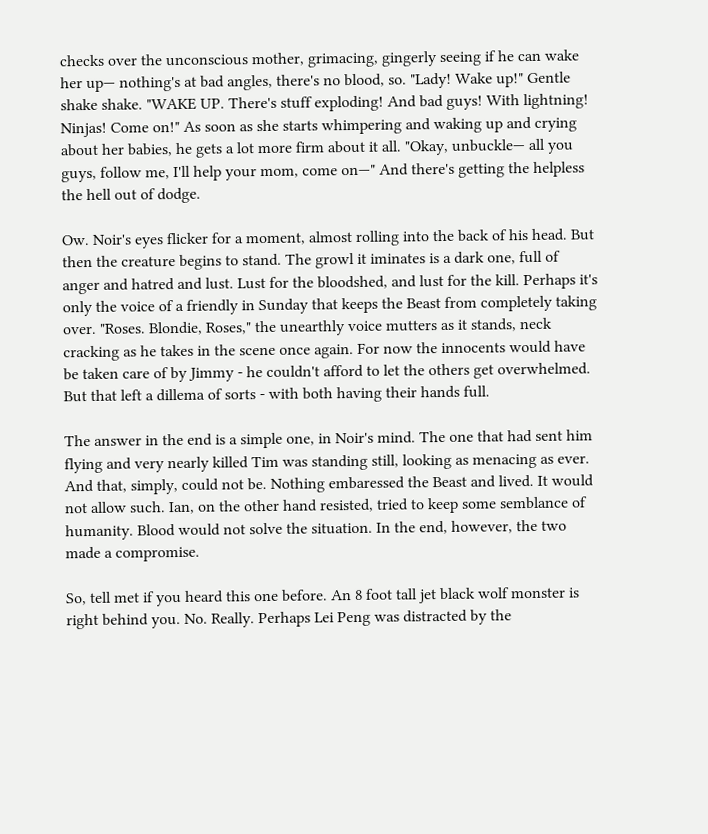checks over the unconscious mother, grimacing, gingerly seeing if he can wake her up— nothing's at bad angles, there's no blood, so. "Lady! Wake up!" Gentle shake shake. "WAKE UP. There's stuff exploding! And bad guys! With lightning! Ninjas! Come on!" As soon as she starts whimpering and waking up and crying about her babies, he gets a lot more firm about it all. "Okay, unbuckle— all you guys, follow me, I'll help your mom, come on—" And there's getting the helpless the hell out of dodge.

Ow. Noir's eyes flicker for a moment, almost rolling into the back of his head. But then the creature begins to stand. The growl it iminates is a dark one, full of anger and hatred and lust. Lust for the bloodshed, and lust for the kill. Perhaps it's only the voice of a friendly in Sunday that keeps the Beast from completely taking over. "Roses. Blondie, Roses," the unearthly voice mutters as it stands, neck cracking as he takes in the scene once again. For now the innocents would have be taken care of by Jimmy - he couldn't afford to let the others get overwhelmed. But that left a dillema of sorts - with both having their hands full.

The answer in the end is a simple one, in Noir's mind. The one that had sent him flying and very nearly killed Tim was standing still, looking as menacing as ever. And that, simply, could not be. Nothing embaressed the Beast and lived. It would not allow such. Ian, on the other hand resisted, tried to keep some semblance of humanity. Blood would not solve the situation. In the end, however, the two made a compromise.

So, tell met if you heard this one before. An 8 foot tall jet black wolf monster is right behind you. No. Really. Perhaps Lei Peng was distracted by the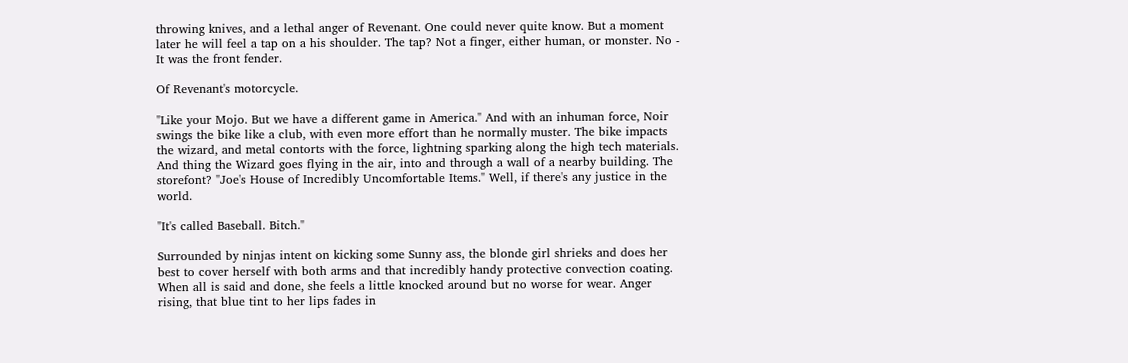throwing knives, and a lethal anger of Revenant. One could never quite know. But a moment later he will feel a tap on a his shoulder. The tap? Not a finger, either human, or monster. No - It was the front fender.

Of Revenant's motorcycle.

"Like your Mojo. But we have a different game in America." And with an inhuman force, Noir swings the bike like a club, with even more effort than he normally muster. The bike impacts the wizard, and metal contorts with the force, lightning sparking along the high tech materials. And thing the Wizard goes flying in the air, into and through a wall of a nearby building. The storefont? "Joe's House of Incredibly Uncomfortable Items." Well, if there's any justice in the world.

"It's called Baseball. Bitch."

Surrounded by ninjas intent on kicking some Sunny ass, the blonde girl shrieks and does her best to cover herself with both arms and that incredibly handy protective convection coating. When all is said and done, she feels a little knocked around but no worse for wear. Anger rising, that blue tint to her lips fades in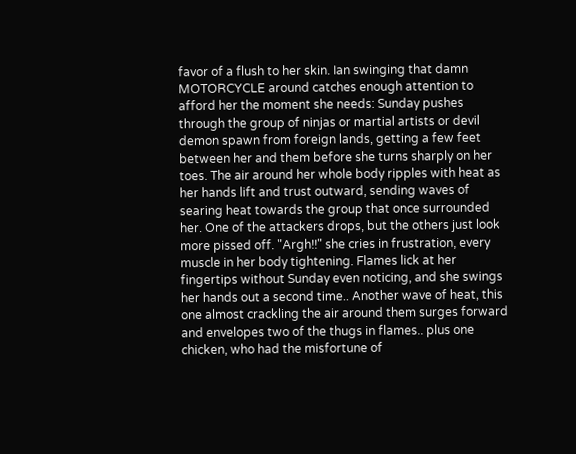favor of a flush to her skin. Ian swinging that damn MOTORCYCLE around catches enough attention to afford her the moment she needs: Sunday pushes through the group of ninjas or martial artists or devil demon spawn from foreign lands, getting a few feet between her and them before she turns sharply on her toes. The air around her whole body ripples with heat as her hands lift and trust outward, sending waves of searing heat towards the group that once surrounded her. One of the attackers drops, but the others just look more pissed off. "Argh!!" she cries in frustration, every muscle in her body tightening. Flames lick at her fingertips without Sunday even noticing, and she swings her hands out a second time.. Another wave of heat, this one almost crackling the air around them surges forward and envelopes two of the thugs in flames.. plus one chicken, who had the misfortune of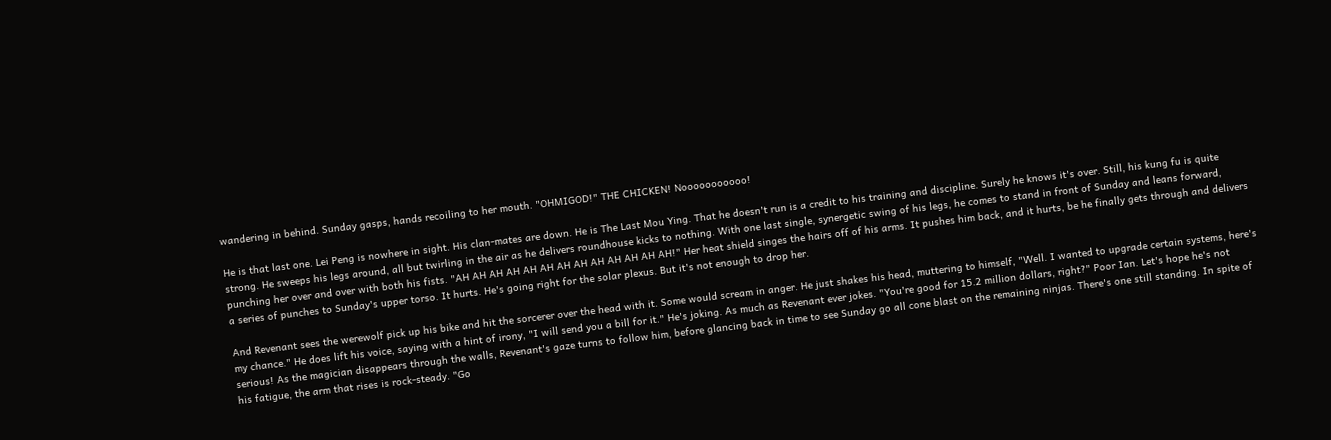wandering in behind. Sunday gasps, hands recoiling to her mouth. "OHMIGOD!" THE CHICKEN! Nooooooooooo!

He is that last one. Lei Peng is nowhere in sight. His clan-mates are down. He is The Last Mou Ying. That he doesn't run is a credit to his training and discipline. Surely he knows it's over. Still, his kung fu is quite strong. He sweeps his legs around, all but twirling in the air as he delivers roundhouse kicks to nothing. With one last single, synergetic swing of his legs, he comes to stand in front of Sunday and leans forward, punching her over and over with both his fists. "AH AH AH AH AH AH AH AH AH AH AH AH AH!" Her heat shield singes the hairs off of his arms. It pushes him back, and it hurts, be he finally gets through and delivers a series of punches to Sunday's upper torso. It hurts. He's going right for the solar plexus. But it's not enough to drop her.

And Revenant sees the werewolf pick up his bike and hit the sorcerer over the head with it. Some would scream in anger. He just shakes his head, muttering to himself, "Well. I wanted to upgrade certain systems, here's my chance." He does lift his voice, saying with a hint of irony, "I will send you a bill for it." He's joking. As much as Revenant ever jokes. "You're good for 15.2 million dollars, right?" Poor Ian. Let's hope he's not serious! As the magician disappears through the walls, Revenant's gaze turns to follow him, before glancing back in time to see Sunday go all cone blast on the remaining ninjas. There's one still standing. In spite of his fatigue, the arm that rises is rock-steady. "Go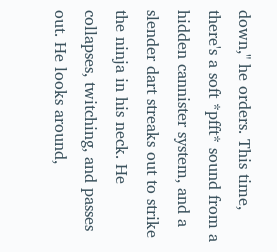down," he orders. This time, there's a soft *pfft* sound from a hidden cannister system, and a slender dart streaks out to strike the ninja in his neck. He collapses, twitching, and passes out. He looks around,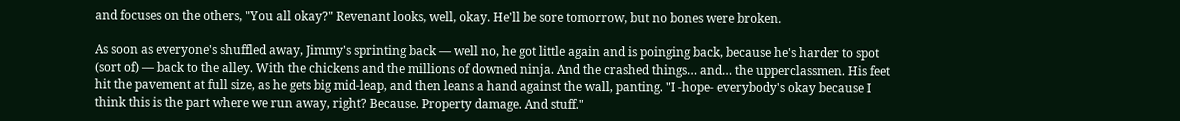and focuses on the others, "You all okay?" Revenant looks, well, okay. He'll be sore tomorrow, but no bones were broken.

As soon as everyone's shuffled away, Jimmy's sprinting back — well no, he got little again and is poinging back, because he's harder to spot (sort of) — back to the alley. With the chickens and the millions of downed ninja. And the crashed things… and… the upperclassmen. His feet hit the pavement at full size, as he gets big mid-leap, and then leans a hand against the wall, panting. "I -hope- everybody's okay because I think this is the part where we run away, right? Because. Property damage. And stuff."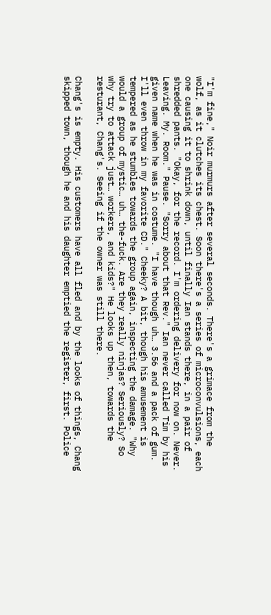"I'm fine," Noir murmurs after several seconds. There's a grimace from the wolf, as it clutches its chest. Soon there's a series of microconvulsions, each one causing it to shrink down, until finally Ian stands there, in a pair of shredded pants. "Okay, for the record. I'm ordering delivery for now on. Never. Leaving. My. Room." Pause. "Sorry about that Rev." Ian never called Tim by his given name when he was in costume. "I have though uh… 3.56 and a pack of gum. I'll even throw in my favorite CD." Cheeky? A bit, though his amusement is tempered as he stumbles towards the group again, inspecting the damage. "Why would a group of mystic… uh… the-fuck. Are they really ninjas? Seriously? So why try to attack just… workers, and kids?" He looks up then, towards the resturant, Chang's. Seeing if the owner was still there.

Chang's is empty. His customers have all fled and by the looks of things, Chang skipped town, though he and his daughter emptied the register, first. Police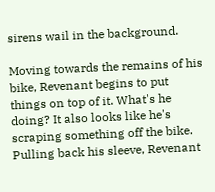sirens wail in the background.

Moving towards the remains of his bike, Revenant begins to put things on top of it. What's he doing? It also looks like he's scraping something off the bike. Pulling back his sleeve, Revenant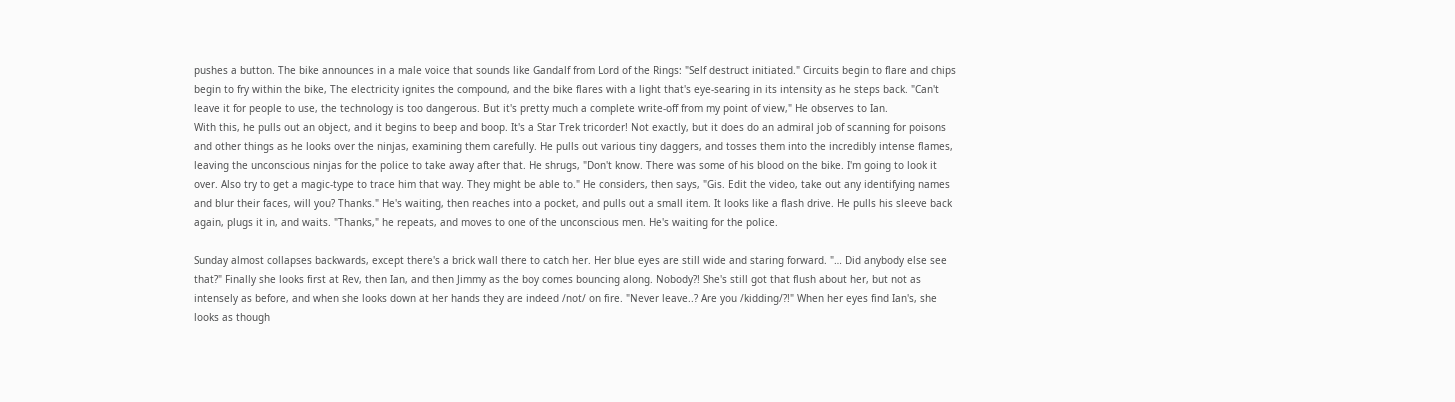pushes a button. The bike announces in a male voice that sounds like Gandalf from Lord of the Rings: "Self destruct initiated." Circuits begin to flare and chips begin to fry within the bike, The electricity ignites the compound, and the bike flares with a light that's eye-searing in its intensity as he steps back. "Can't leave it for people to use, the technology is too dangerous. But it's pretty much a complete write-off from my point of view," He observes to Ian.
With this, he pulls out an object, and it begins to beep and boop. It's a Star Trek tricorder! Not exactly, but it does do an admiral job of scanning for poisons and other things as he looks over the ninjas, examining them carefully. He pulls out various tiny daggers, and tosses them into the incredibly intense flames, leaving the unconscious ninjas for the police to take away after that. He shrugs, "Don't know. There was some of his blood on the bike. I'm going to look it over. Also try to get a magic-type to trace him that way. They might be able to." He considers, then says, "Gis. Edit the video, take out any identifying names and blur their faces, will you? Thanks." He's waiting, then reaches into a pocket, and pulls out a small item. It looks like a flash drive. He pulls his sleeve back again, plugs it in, and waits. "Thanks," he repeats, and moves to one of the unconscious men. He's waiting for the police.

Sunday almost collapses backwards, except there's a brick wall there to catch her. Her blue eyes are still wide and staring forward. "… Did anybody else see that?" Finally she looks first at Rev, then Ian, and then Jimmy as the boy comes bouncing along. Nobody?! She's still got that flush about her, but not as intensely as before, and when she looks down at her hands they are indeed /not/ on fire. "Never leave..? Are you /kidding/?!" When her eyes find Ian's, she looks as though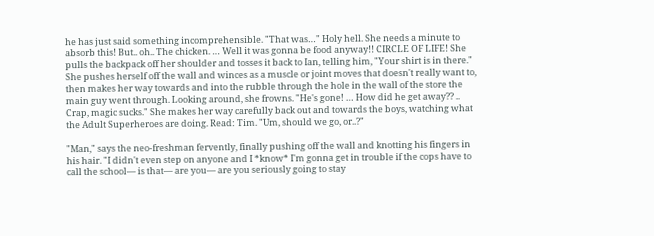he has just said something incomprehensible. "That was…" Holy hell. She needs a minute to absorb this! But.. oh.. The chicken. … Well it was gonna be food anyway!! CIRCLE OF LIFE! She pulls the backpack off her shoulder and tosses it back to Ian, telling him, "Your shirt is in there." She pushes herself off the wall and winces as a muscle or joint moves that doesn't really want to, then makes her way towards and into the rubble through the hole in the wall of the store the main guy went through. Looking around, she frowns. "He's gone! … How did he get away?? .. Crap, magic sucks." She makes her way carefully back out and towards the boys, watching what the Adult Superheroes are doing. Read: Tim. "Um, should we go, or..?"

"Man," says the neo-freshman fervently, finally pushing off the wall and knotting his fingers in his hair. "I didn't even step on anyone and I *know* I'm gonna get in trouble if the cops have to call the school— is that— are you— are you seriously going to stay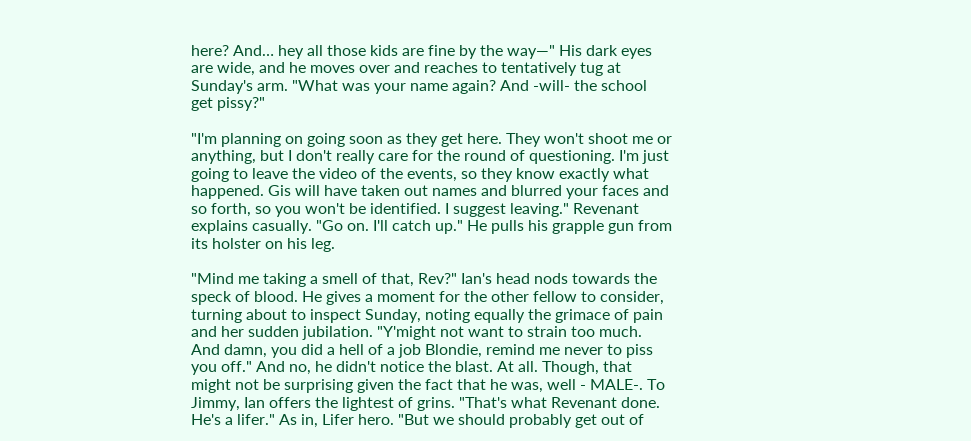here? And… hey all those kids are fine by the way—" His dark eyes are wide, and he moves over and reaches to tentatively tug at Sunday's arm. "What was your name again? And -will- the school get pissy?"

"I'm planning on going soon as they get here. They won't shoot me or anything, but I don't really care for the round of questioning. I'm just going to leave the video of the events, so they know exactly what happened. Gis will have taken out names and blurred your faces and so forth, so you won't be identified. I suggest leaving." Revenant explains casually. "Go on. I'll catch up." He pulls his grapple gun from its holster on his leg.

"Mind me taking a smell of that, Rev?" Ian's head nods towards the speck of blood. He gives a moment for the other fellow to consider, turning about to inspect Sunday, noting equally the grimace of pain and her sudden jubilation. "Y'might not want to strain too much. And damn, you did a hell of a job Blondie, remind me never to piss you off." And no, he didn't notice the blast. At all. Though, that might not be surprising given the fact that he was, well - MALE-. To Jimmy, Ian offers the lightest of grins. "That's what Revenant done. He's a lifer." As in, Lifer hero. "But we should probably get out of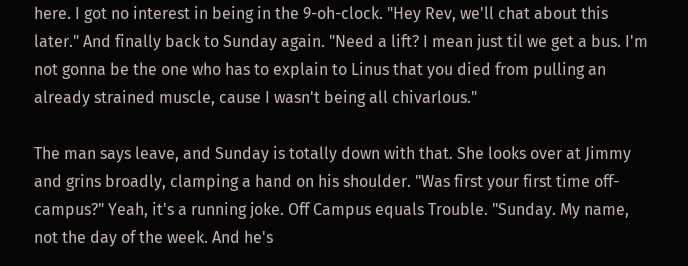here. I got no interest in being in the 9-oh-clock. "Hey Rev, we'll chat about this later." And finally back to Sunday again. "Need a lift? I mean just til we get a bus. I'm not gonna be the one who has to explain to Linus that you died from pulling an already strained muscle, cause I wasn't being all chivarlous."

The man says leave, and Sunday is totally down with that. She looks over at Jimmy and grins broadly, clamping a hand on his shoulder. "Was first your first time off-campus?" Yeah, it's a running joke. Off Campus equals Trouble. "Sunday. My name, not the day of the week. And he's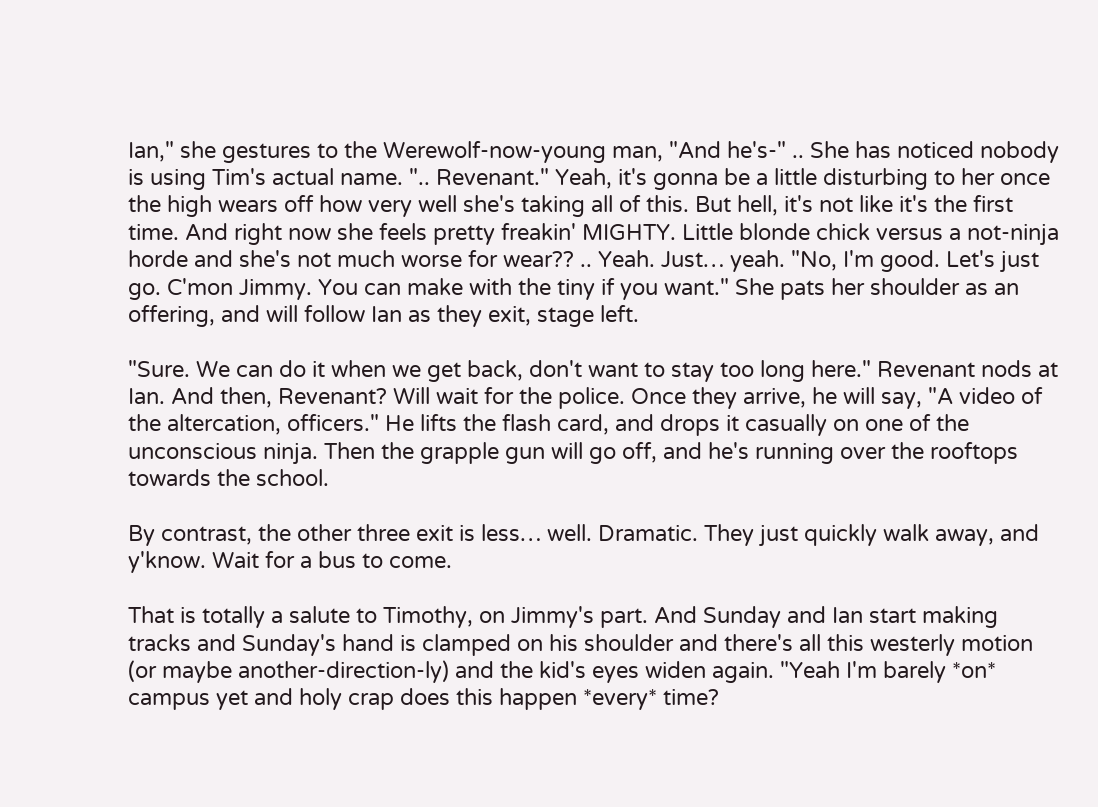Ian," she gestures to the Werewolf-now-young man, "And he's-" .. She has noticed nobody is using Tim's actual name. ".. Revenant." Yeah, it's gonna be a little disturbing to her once the high wears off how very well she's taking all of this. But hell, it's not like it's the first time. And right now she feels pretty freakin' MIGHTY. Little blonde chick versus a not-ninja horde and she's not much worse for wear?? .. Yeah. Just… yeah. "No, I'm good. Let's just go. C'mon Jimmy. You can make with the tiny if you want." She pats her shoulder as an offering, and will follow Ian as they exit, stage left.

"Sure. We can do it when we get back, don't want to stay too long here." Revenant nods at Ian. And then, Revenant? Will wait for the police. Once they arrive, he will say, "A video of the altercation, officers." He lifts the flash card, and drops it casually on one of the unconscious ninja. Then the grapple gun will go off, and he's running over the rooftops towards the school.

By contrast, the other three exit is less… well. Dramatic. They just quickly walk away, and y'know. Wait for a bus to come.

That is totally a salute to Timothy, on Jimmy's part. And Sunday and Ian start making tracks and Sunday's hand is clamped on his shoulder and there's all this westerly motion (or maybe another-direction-ly) and the kid's eyes widen again. "Yeah I'm barely *on* campus yet and holy crap does this happen *every* time?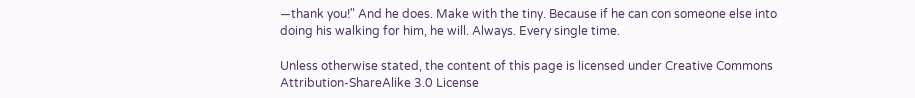—thank you!" And he does. Make with the tiny. Because if he can con someone else into doing his walking for him, he will. Always. Every single time.

Unless otherwise stated, the content of this page is licensed under Creative Commons Attribution-ShareAlike 3.0 License